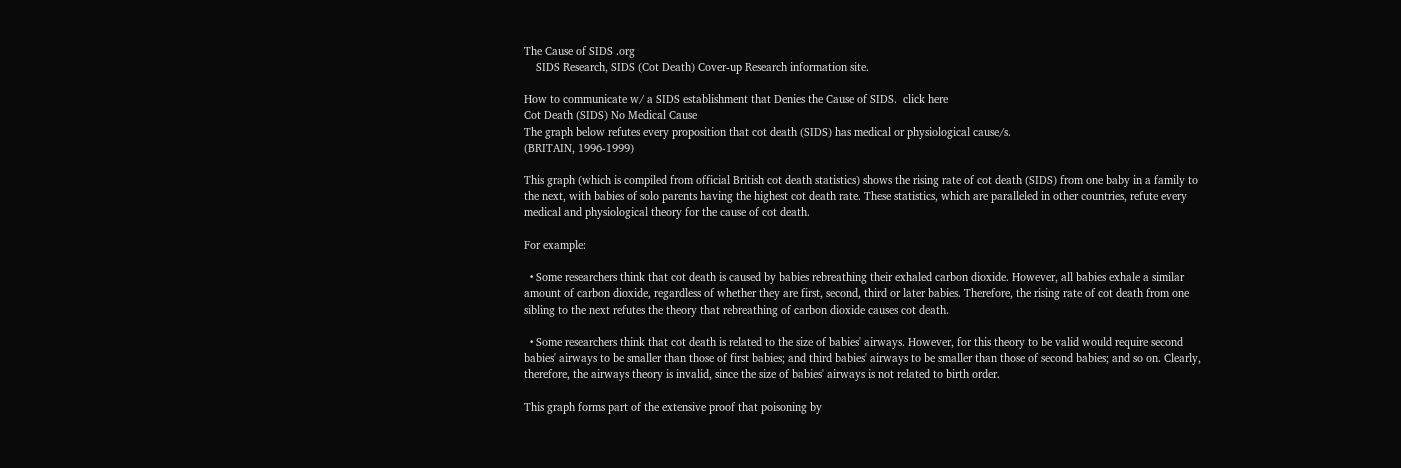The Cause of SIDS .org
    SIDS Research, SIDS (Cot Death) Cover-up Research information site.

How to communicate w/ a SIDS establishment that Denies the Cause of SIDS.  click here
Cot Death (SIDS) No Medical Cause
The graph below refutes every proposition that cot death (SIDS) has medical or physiological cause/s.
(BRITAIN, 1996-1999)

This graph (which is compiled from official British cot death statistics) shows the rising rate of cot death (SIDS) from one baby in a family to the next, with babies of solo parents having the highest cot death rate. These statistics, which are paralleled in other countries, refute every medical and physiological theory for the cause of cot death.

For example:

  • Some researchers think that cot death is caused by babies rebreathing their exhaled carbon dioxide. However, all babies exhale a similar amount of carbon dioxide, regardless of whether they are first, second, third or later babies. Therefore, the rising rate of cot death from one sibling to the next refutes the theory that rebreathing of carbon dioxide causes cot death.

  • Some researchers think that cot death is related to the size of babies' airways. However, for this theory to be valid would require second babies' airways to be smaller than those of first babies; and third babies' airways to be smaller than those of second babies; and so on. Clearly, therefore, the airways theory is invalid, since the size of babies' airways is not related to birth order.

This graph forms part of the extensive proof that poisoning by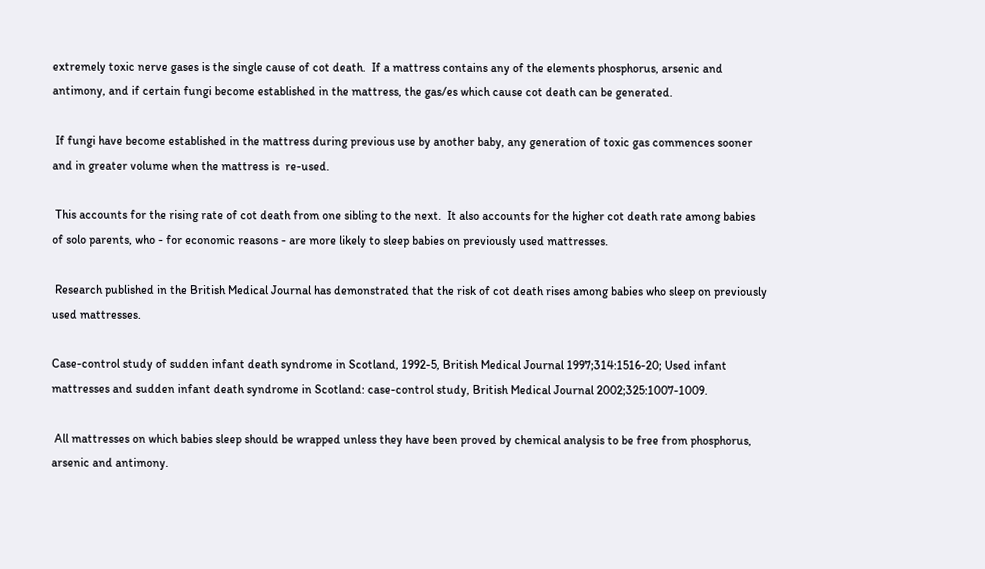extremely toxic nerve gases is the single cause of cot death.  If a mattress contains any of the elements phosphorus, arsenic and antimony, and if certain fungi become established in the mattress, the gas/es which cause cot death can be generated.

 If fungi have become established in the mattress during previous use by another baby, any generation of toxic gas commences sooner and in greater volume when the mattress is  re-used.

 This accounts for the rising rate of cot death from one sibling to the next.  It also accounts for the higher cot death rate among babies of solo parents, who - for economic reasons - are more likely to sleep babies on previously used mattresses.

 Research published in the British Medical Journal has demonstrated that the risk of cot death rises among babies who sleep on previously used mattresses.

Case-control study of sudden infant death syndrome in Scotland, 1992-5, British Medical Journal 1997;314:1516-20; Used infant mattresses and sudden infant death syndrome in Scotland: case-control study, British Medical Journal 2002;325:1007-1009.

 All mattresses on which babies sleep should be wrapped unless they have been proved by chemical analysis to be free from phosphorus, arsenic and antimony.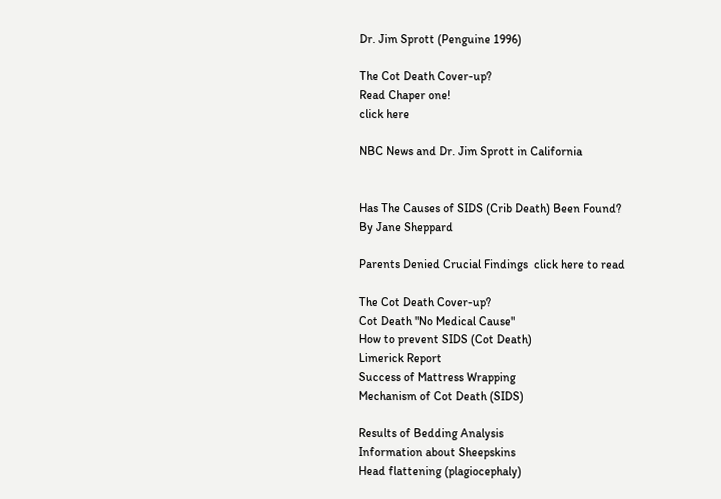Dr. Jim Sprott (Penguine 1996)

The Cot Death Cover-up?
Read Chaper one!
click here

NBC News and Dr. Jim Sprott in California


Has The Causes of SIDS (Crib Death) Been Found?
By Jane Sheppard

Parents Denied Crucial Findings  click here to read

The Cot Death Cover-up?
Cot Death "No Medical Cause"
How to prevent SIDS (Cot Death)
Limerick Report
Success of Mattress Wrapping
Mechanism of Cot Death (SIDS)

Results of Bedding Analysis
Information about Sheepskins
Head flattening (plagiocephaly)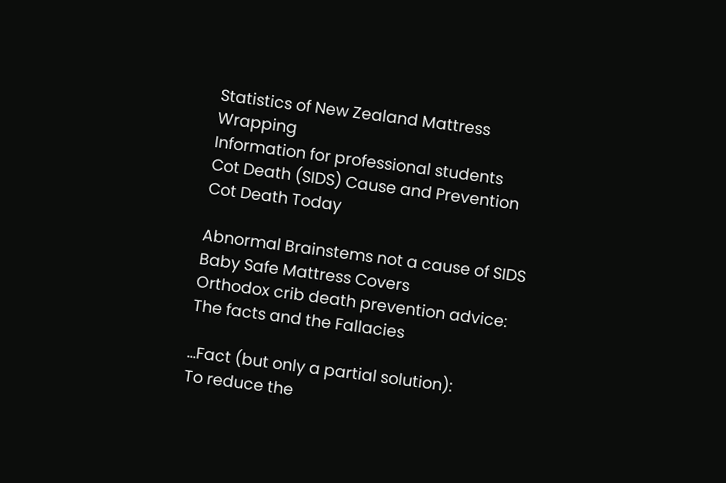Statistics of New Zealand Mattress Wrapping
Information for professional students
Cot Death (SIDS) Cause and Prevention
Cot Death Today

Abnormal Brainstems not a cause of SIDS
Baby Safe Mattress Covers
Orthodox crib death prevention advice: The facts and the Fallacies

...Fact (but only a partial solution):
To reduce the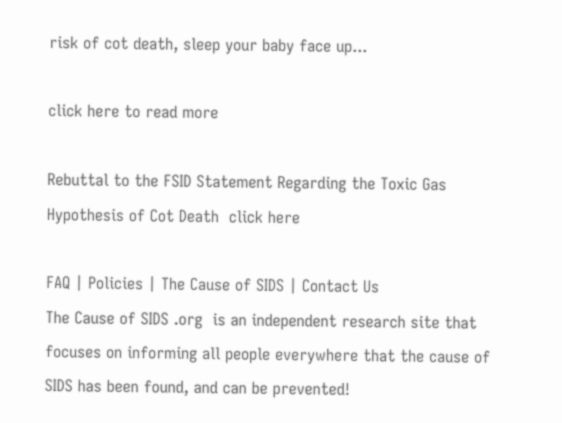risk of cot death, sleep your baby face up...

click here to read more

Rebuttal to the FSID Statement Regarding the Toxic Gas Hypothesis of Cot Death  click here

FAQ | Policies | The Cause of SIDS | Contact Us
The Cause of SIDS .org  is an independent research site that focuses on informing all people everywhere that the cause of SIDS has been found, and can be prevented!